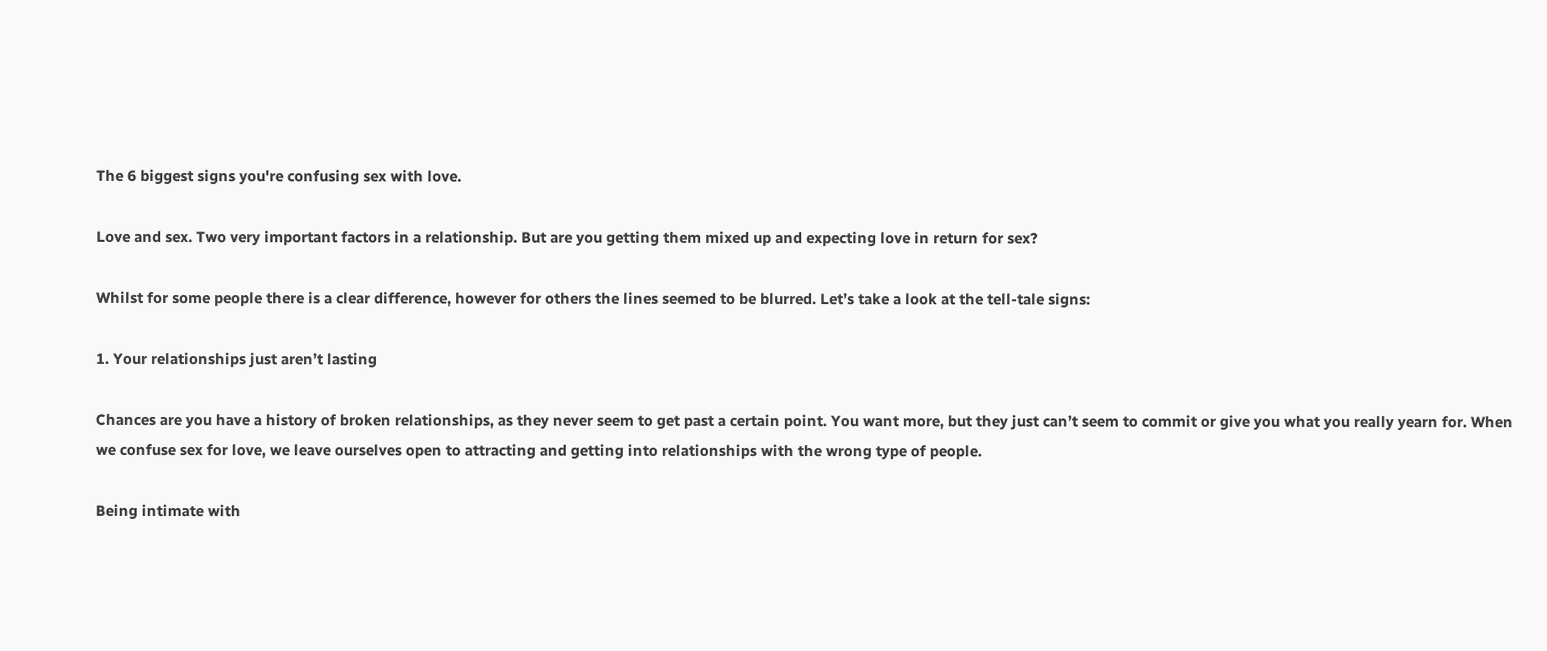The 6 biggest signs you're confusing sex with love.

Love and sex. Two very important factors in a relationship. But are you getting them mixed up and expecting love in return for sex?

Whilst for some people there is a clear difference, however for others the lines seemed to be blurred. Let’s take a look at the tell-tale signs:

1. Your relationships just aren’t lasting

Chances are you have a history of broken relationships, as they never seem to get past a certain point. You want more, but they just can’t seem to commit or give you what you really yearn for. When we confuse sex for love, we leave ourselves open to attracting and getting into relationships with the wrong type of people.

Being intimate with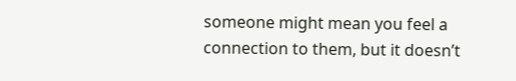someone might mean you feel a connection to them, but it doesn’t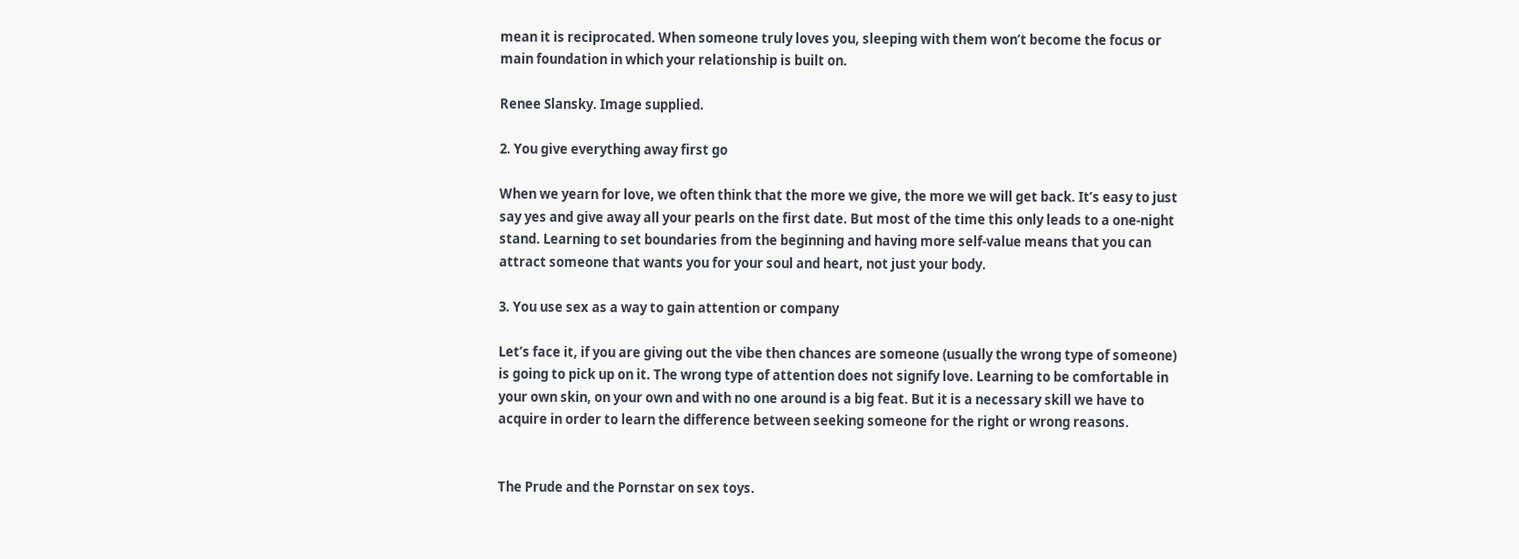mean it is reciprocated. When someone truly loves you, sleeping with them won’t become the focus or main foundation in which your relationship is built on.

Renee Slansky. Image supplied.

2. You give everything away first go

When we yearn for love, we often think that the more we give, the more we will get back. It’s easy to just say yes and give away all your pearls on the first date. But most of the time this only leads to a one-night stand. Learning to set boundaries from the beginning and having more self-value means that you can attract someone that wants you for your soul and heart, not just your body.

3. You use sex as a way to gain attention or company

Let’s face it, if you are giving out the vibe then chances are someone (usually the wrong type of someone) is going to pick up on it. The wrong type of attention does not signify love. Learning to be comfortable in your own skin, on your own and with no one around is a big feat. But it is a necessary skill we have to acquire in order to learn the difference between seeking someone for the right or wrong reasons.


The Prude and the Pornstar on sex toys.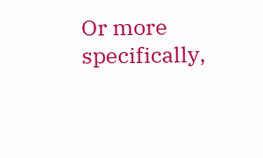Or more specifically,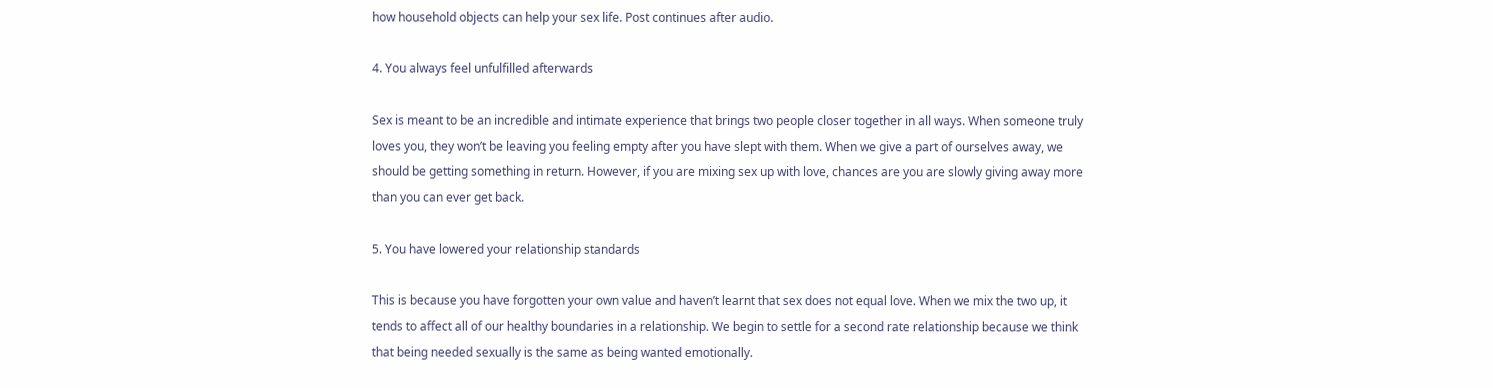how household objects can help your sex life. Post continues after audio.

4. You always feel unfulfilled afterwards

Sex is meant to be an incredible and intimate experience that brings two people closer together in all ways. When someone truly loves you, they won’t be leaving you feeling empty after you have slept with them. When we give a part of ourselves away, we should be getting something in return. However, if you are mixing sex up with love, chances are you are slowly giving away more than you can ever get back.

5. You have lowered your relationship standards

This is because you have forgotten your own value and haven’t learnt that sex does not equal love. When we mix the two up, it tends to affect all of our healthy boundaries in a relationship. We begin to settle for a second rate relationship because we think that being needed sexually is the same as being wanted emotionally.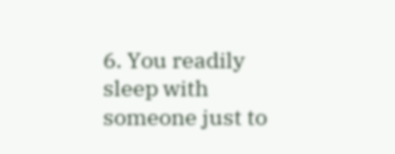6. You readily sleep with someone just to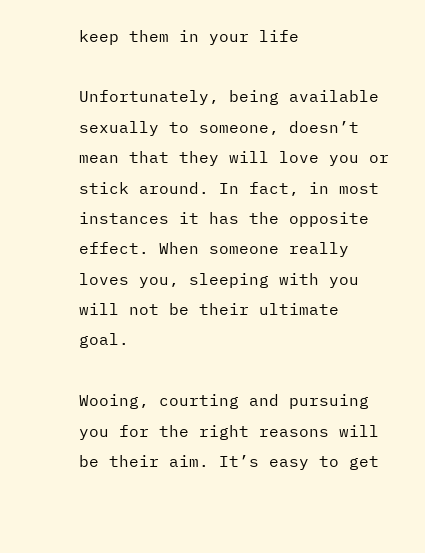keep them in your life

Unfortunately, being available sexually to someone, doesn’t mean that they will love you or stick around. In fact, in most instances it has the opposite effect. When someone really loves you, sleeping with you will not be their ultimate goal.

Wooing, courting and pursuing you for the right reasons will be their aim. It’s easy to get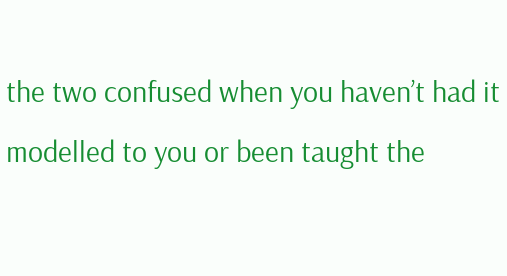the two confused when you haven’t had it modelled to you or been taught the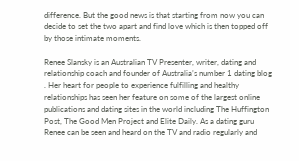difference. But the good news is that starting from now you can decide to set the two apart and find love which is then topped off by those intimate moments.

Renee Slansky is an Australian TV Presenter, writer, dating and relationship coach and founder of Australia’s number 1 dating blog . Her heart for people to experience fulfilling and healthy relationships has seen her feature on some of the largest online publications and dating sites in the world including The Huffington Post, The Good Men Project and Elite Daily. As a dating guru Renee can be seen and heard on the TV and radio regularly and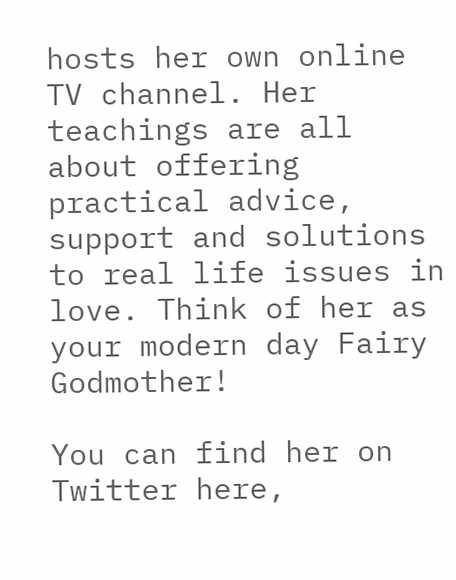hosts her own online TV channel. Her teachings are all about offering practical advice, support and solutions to real life issues in love. Think of her as your modern day Fairy Godmother!

You can find her on Twitter here,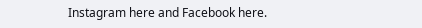Instagram here and Facebook here.